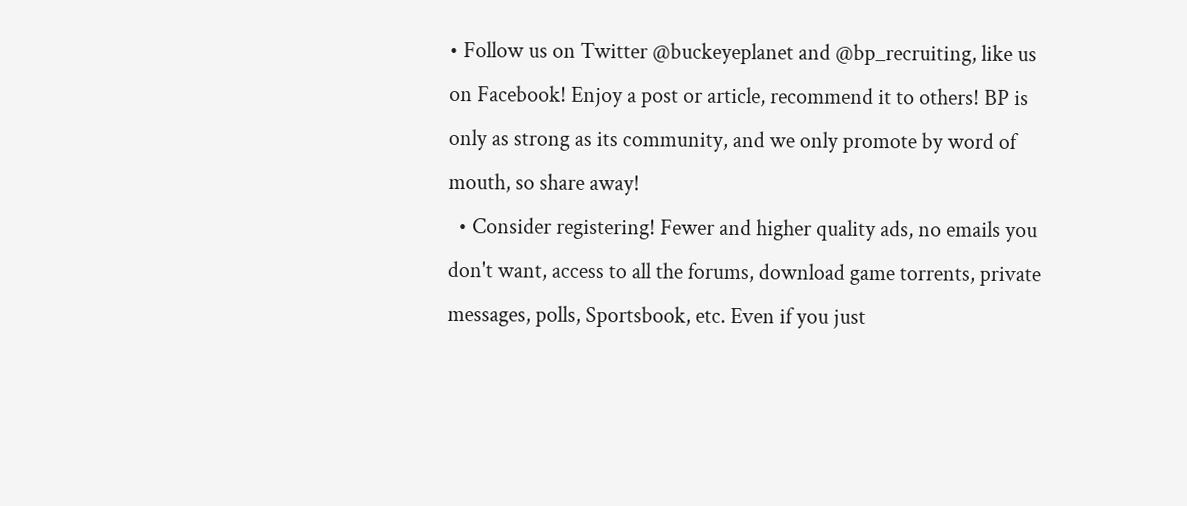• Follow us on Twitter @buckeyeplanet and @bp_recruiting, like us on Facebook! Enjoy a post or article, recommend it to others! BP is only as strong as its community, and we only promote by word of mouth, so share away!
  • Consider registering! Fewer and higher quality ads, no emails you don't want, access to all the forums, download game torrents, private messages, polls, Sportsbook, etc. Even if you just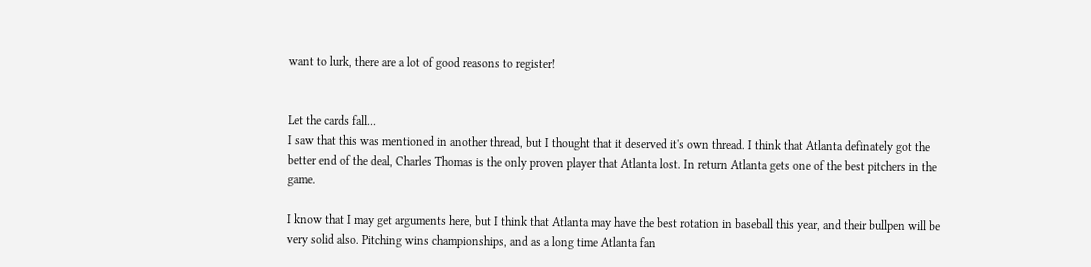want to lurk, there are a lot of good reasons to register!


Let the cards fall...
I saw that this was mentioned in another thread, but I thought that it deserved it's own thread. I think that Atlanta definately got the better end of the deal, Charles Thomas is the only proven player that Atlanta lost. In return Atlanta gets one of the best pitchers in the game.

I know that I may get arguments here, but I think that Atlanta may have the best rotation in baseball this year, and their bullpen will be very solid also. Pitching wins championships, and as a long time Atlanta fan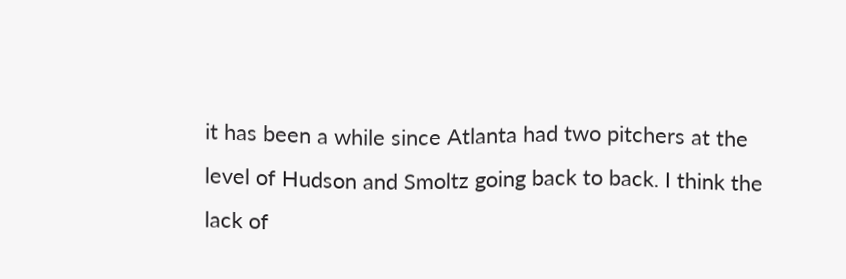it has been a while since Atlanta had two pitchers at the level of Hudson and Smoltz going back to back. I think the lack of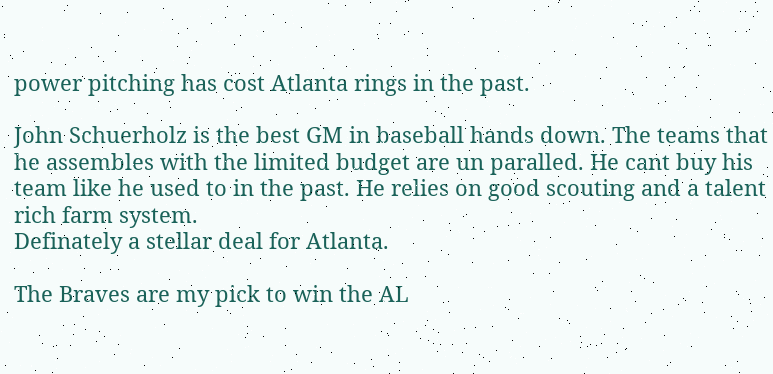power pitching has cost Atlanta rings in the past.

John Schuerholz is the best GM in baseball hands down. The teams that he assembles with the limited budget are un paralled. He cant buy his team like he used to in the past. He relies on good scouting and a talent rich farm system.
Definately a stellar deal for Atlanta.

The Braves are my pick to win the AL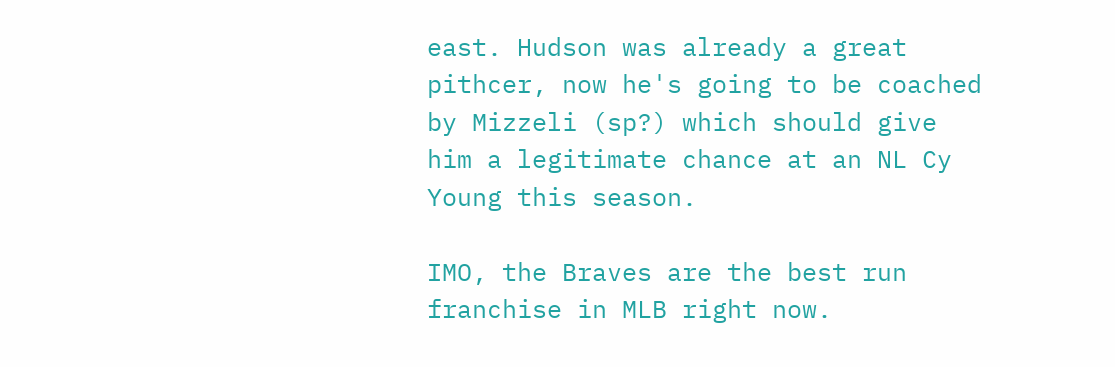east. Hudson was already a great pithcer, now he's going to be coached by Mizzeli (sp?) which should give him a legitimate chance at an NL Cy Young this season.

IMO, the Braves are the best run franchise in MLB right now.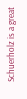Schuerholz is a great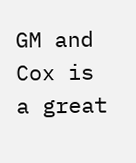GM and Cox is a great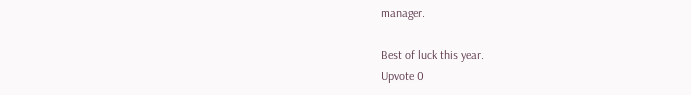manager.

Best of luck this year.
Upvote 0